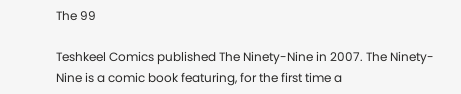The 99

Teshkeel Comics published The Ninety-Nine in 2007. The Ninety-Nine is a comic book featuring, for the first time a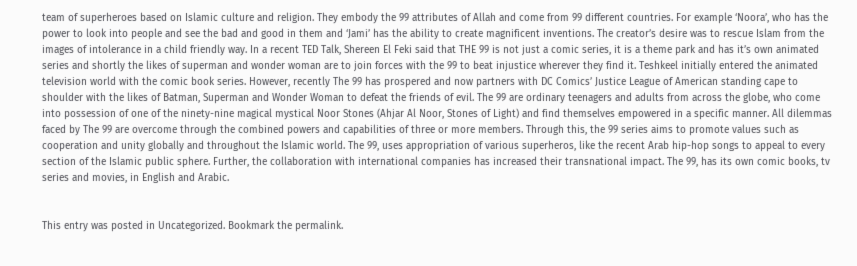team of superheroes based on Islamic culture and religion. They embody the 99 attributes of Allah and come from 99 different countries. For example ‘Noora’, who has the power to look into people and see the bad and good in them and ‘Jami’ has the ability to create magnificent inventions. The creator’s desire was to rescue Islam from the images of intolerance in a child friendly way. In a recent TED Talk, Shereen El Feki said that THE 99 is not just a comic series, it is a theme park and has it’s own animated series and shortly the likes of superman and wonder woman are to join forces with the 99 to beat injustice wherever they find it. Teshkeel initially entered the animated television world with the comic book series. However, recently The 99 has prospered and now partners with DC Comics’ Justice League of American standing cape to shoulder with the likes of Batman, Superman and Wonder Woman to defeat the friends of evil. The 99 are ordinary teenagers and adults from across the globe, who come into possession of one of the ninety-nine magical mystical Noor Stones (Ahjar Al Noor, Stones of Light) and find themselves empowered in a specific manner. All dilemmas faced by The 99 are overcome through the combined powers and capabilities of three or more members. Through this, the 99 series aims to promote values such as cooperation and unity globally and throughout the Islamic world. The 99, uses appropriation of various superheros, like the recent Arab hip-hop songs to appeal to every section of the Islamic public sphere. Further, the collaboration with international companies has increased their transnational impact. The 99, has its own comic books, tv series and movies, in English and Arabic.


This entry was posted in Uncategorized. Bookmark the permalink.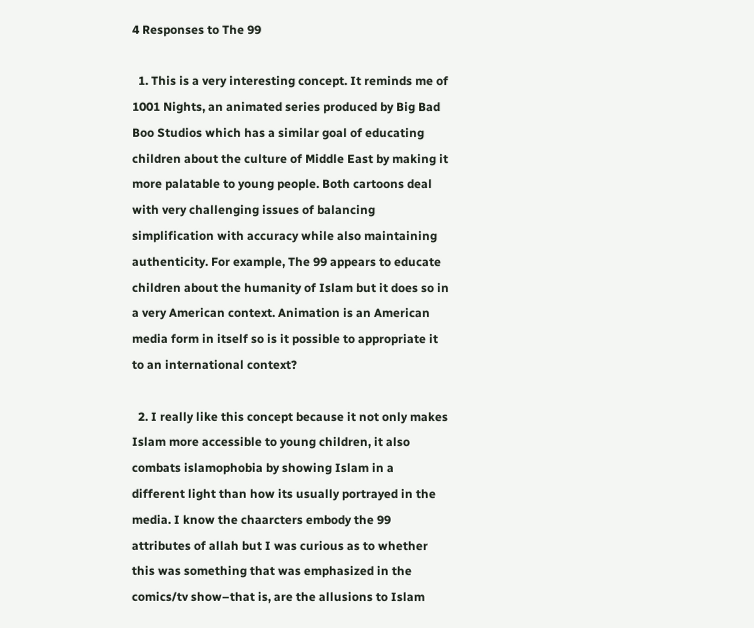4 Responses to The 99

  1. This is a very interesting concept. It reminds me of 1001 Nights, an animated series produced by Big Bad Boo Studios which has a similar goal of educating children about the culture of Middle East by making it more palatable to young people. Both cartoons deal with very challenging issues of balancing simplification with accuracy while also maintaining authenticity. For example, The 99 appears to educate children about the humanity of Islam but it does so in a very American context. Animation is an American media form in itself so is it possible to appropriate it to an international context?

  2. I really like this concept because it not only makes Islam more accessible to young children, it also combats islamophobia by showing Islam in a different light than how its usually portrayed in the media. I know the chaarcters embody the 99 attributes of allah but I was curious as to whether this was something that was emphasized in the comics/tv show–that is, are the allusions to Islam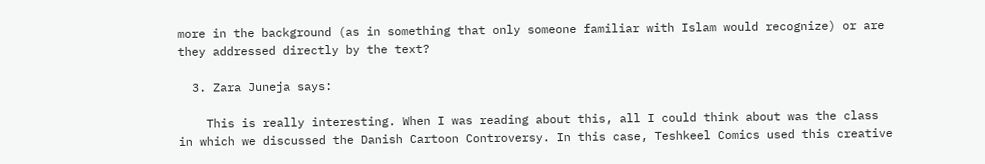more in the background (as in something that only someone familiar with Islam would recognize) or are they addressed directly by the text?

  3. Zara Juneja says:

    This is really interesting. When I was reading about this, all I could think about was the class in which we discussed the Danish Cartoon Controversy. In this case, Teshkeel Comics used this creative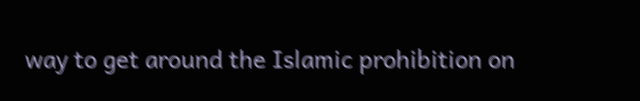way to get around the Islamic prohibition on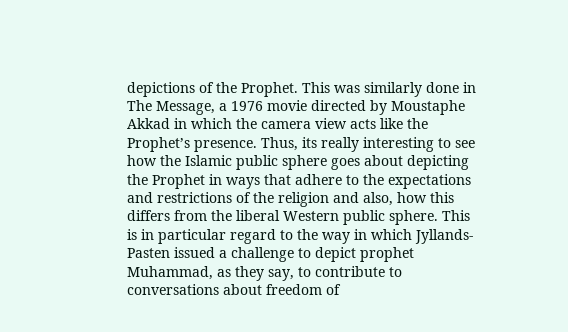depictions of the Prophet. This was similarly done in The Message, a 1976 movie directed by Moustaphe Akkad in which the camera view acts like the Prophet’s presence. Thus, its really interesting to see how the Islamic public sphere goes about depicting the Prophet in ways that adhere to the expectations and restrictions of the religion and also, how this differs from the liberal Western public sphere. This is in particular regard to the way in which Jyllands-Pasten issued a challenge to depict prophet Muhammad, as they say, to contribute to conversations about freedom of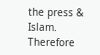the press & Islam. Therefore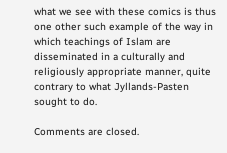what we see with these comics is thus one other such example of the way in which teachings of Islam are disseminated in a culturally and religiously appropriate manner, quite contrary to what Jyllands-Pasten sought to do.

Comments are closed.